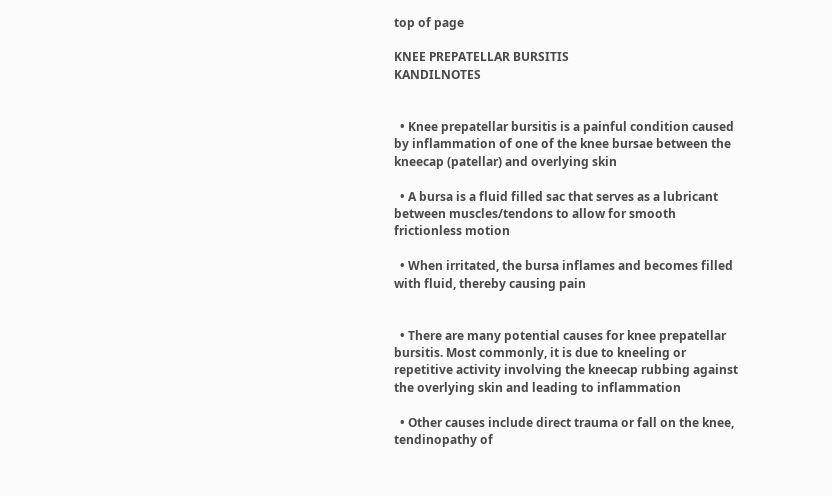top of page

KNEE PREPATELLAR BURSITIS                                         KANDILNOTES


  • Knee prepatellar bursitis is a painful condition caused by inflammation of one of the knee bursae between the kneecap (patellar) and overlying skin

  • A bursa is a fluid filled sac that serves as a lubricant between muscles/tendons to allow for smooth frictionless motion

  • When irritated, the bursa inflames and becomes filled with fluid, thereby causing pain


  • There are many potential causes for knee prepatellar bursitis. Most commonly, it is due to kneeling or repetitive activity involving the kneecap rubbing against the overlying skin and leading to inflammation

  • Other causes include direct trauma or fall on the knee, tendinopathy of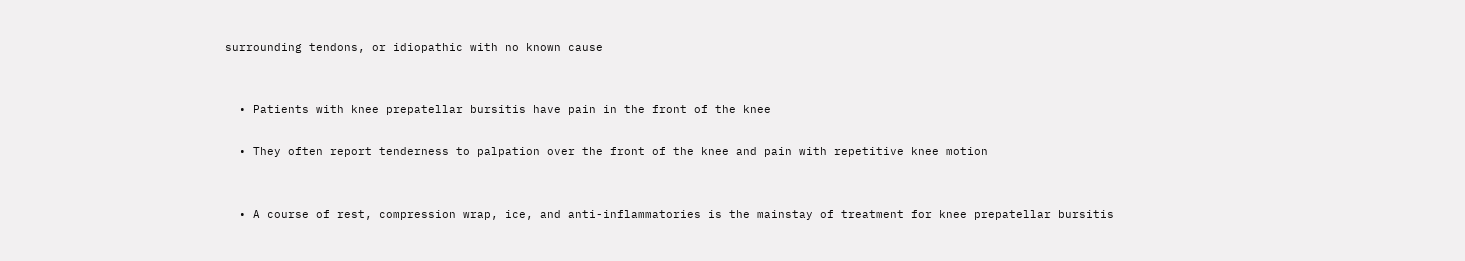surrounding tendons, or idiopathic with no known cause


  • Patients with knee prepatellar bursitis have pain in the front of the knee

  • They often report tenderness to palpation over the front of the knee and pain with repetitive knee motion


  • A course of rest, compression wrap, ice, and anti-inflammatories is the mainstay of treatment for knee prepatellar bursitis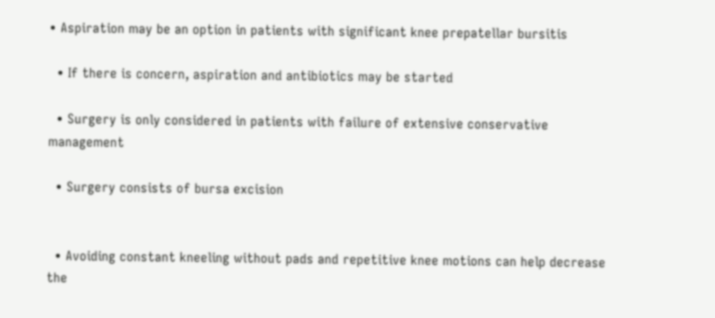• Aspiration may be an option in patients with significant knee prepatellar bursitis

  • If there is concern, aspiration and antibiotics may be started

  • Surgery is only considered in patients with failure of extensive conservative management

  • Surgery consists of bursa excision


  • Avoiding constant kneeling without pads and repetitive knee motions can help decrease the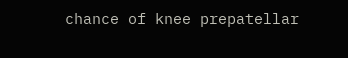chance of knee prepatellar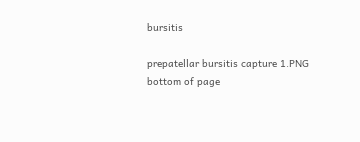bursitis

prepatellar bursitis capture 1.PNG
bottom of page